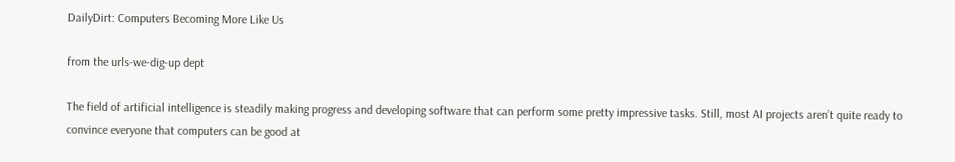DailyDirt: Computers Becoming More Like Us

from the urls-we-dig-up dept

The field of artificial intelligence is steadily making progress and developing software that can perform some pretty impressive tasks. Still, most AI projects aren’t quite ready to convince everyone that computers can be good at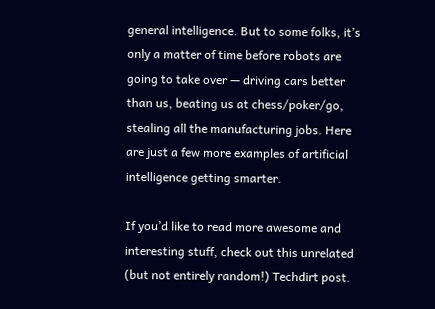general intelligence. But to some folks, it’s only a matter of time before robots are going to take over — driving cars better than us, beating us at chess/poker/go, stealing all the manufacturing jobs. Here are just a few more examples of artificial intelligence getting smarter.

If you’d like to read more awesome and interesting stuff, check out this unrelated (but not entirely random!) Techdirt post.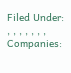Filed Under: , , , , , , ,
Companies: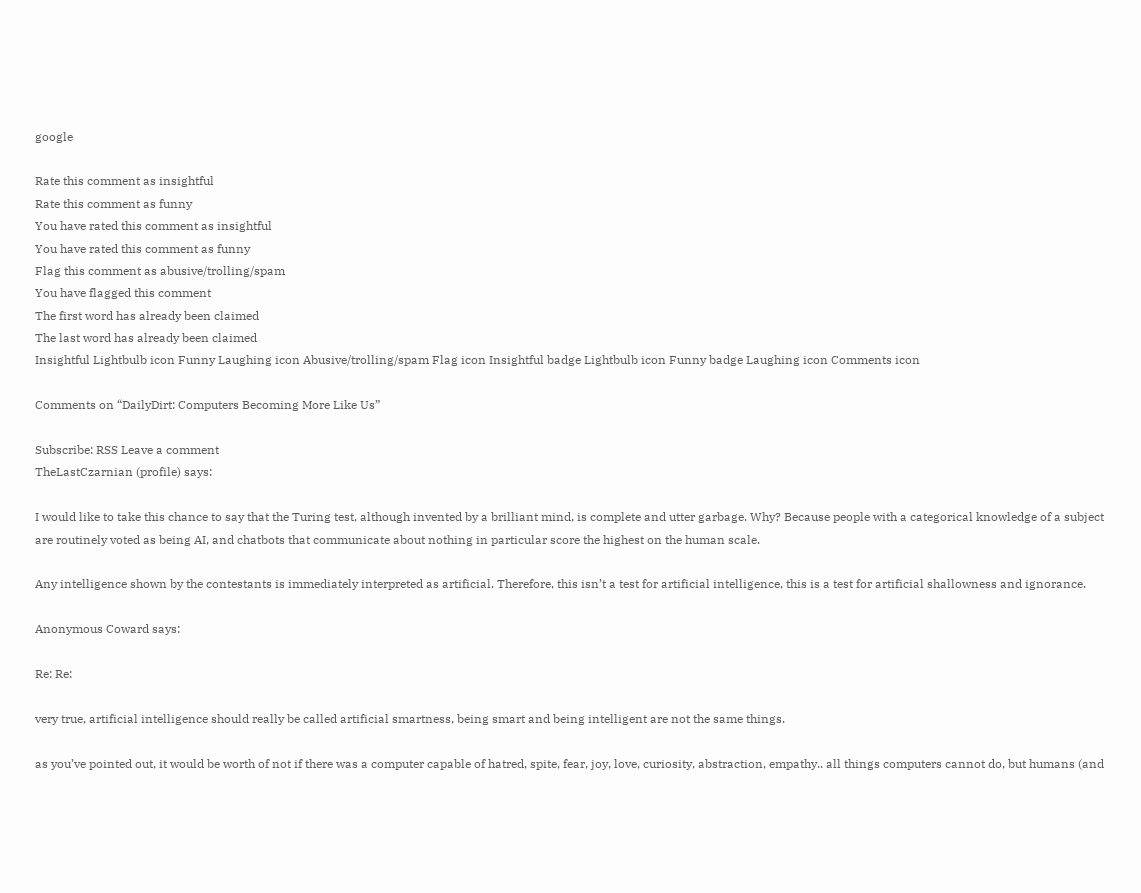google

Rate this comment as insightful
Rate this comment as funny
You have rated this comment as insightful
You have rated this comment as funny
Flag this comment as abusive/trolling/spam
You have flagged this comment
The first word has already been claimed
The last word has already been claimed
Insightful Lightbulb icon Funny Laughing icon Abusive/trolling/spam Flag icon Insightful badge Lightbulb icon Funny badge Laughing icon Comments icon

Comments on “DailyDirt: Computers Becoming More Like Us”

Subscribe: RSS Leave a comment
TheLastCzarnian (profile) says:

I would like to take this chance to say that the Turing test, although invented by a brilliant mind, is complete and utter garbage. Why? Because people with a categorical knowledge of a subject are routinely voted as being AI, and chatbots that communicate about nothing in particular score the highest on the human scale.

Any intelligence shown by the contestants is immediately interpreted as artificial. Therefore, this isn’t a test for artificial intelligence, this is a test for artificial shallowness and ignorance.

Anonymous Coward says:

Re: Re:

very true, artificial intelligence should really be called artificial smartness, being smart and being intelligent are not the same things.

as you’ve pointed out, it would be worth of not if there was a computer capable of hatred, spite, fear, joy, love, curiosity, abstraction, empathy.. all things computers cannot do, but humans (and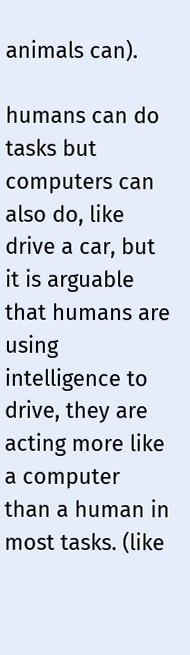animals can).

humans can do tasks but computers can also do, like drive a car, but it is arguable that humans are using intelligence to drive, they are acting more like a computer than a human in most tasks. (like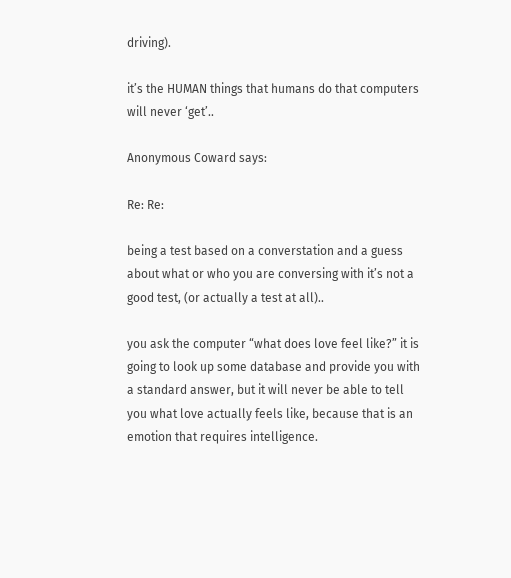driving).

it’s the HUMAN things that humans do that computers will never ‘get’..

Anonymous Coward says:

Re: Re:

being a test based on a converstation and a guess about what or who you are conversing with it’s not a good test, (or actually a test at all)..

you ask the computer “what does love feel like?” it is going to look up some database and provide you with a standard answer, but it will never be able to tell you what love actually feels like, because that is an emotion that requires intelligence.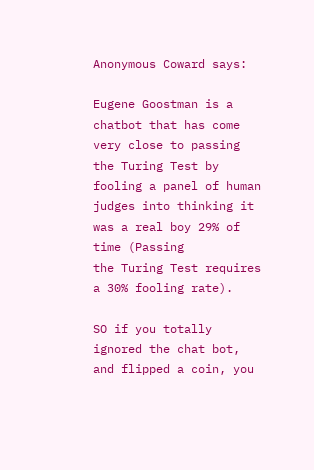Anonymous Coward says:

Eugene Goostman is a chatbot that has come very close to passing the Turing Test by fooling a panel of human judges into thinking it was a real boy 29% of time (Passing
the Turing Test requires a 30% fooling rate).

SO if you totally ignored the chat bot, and flipped a coin, you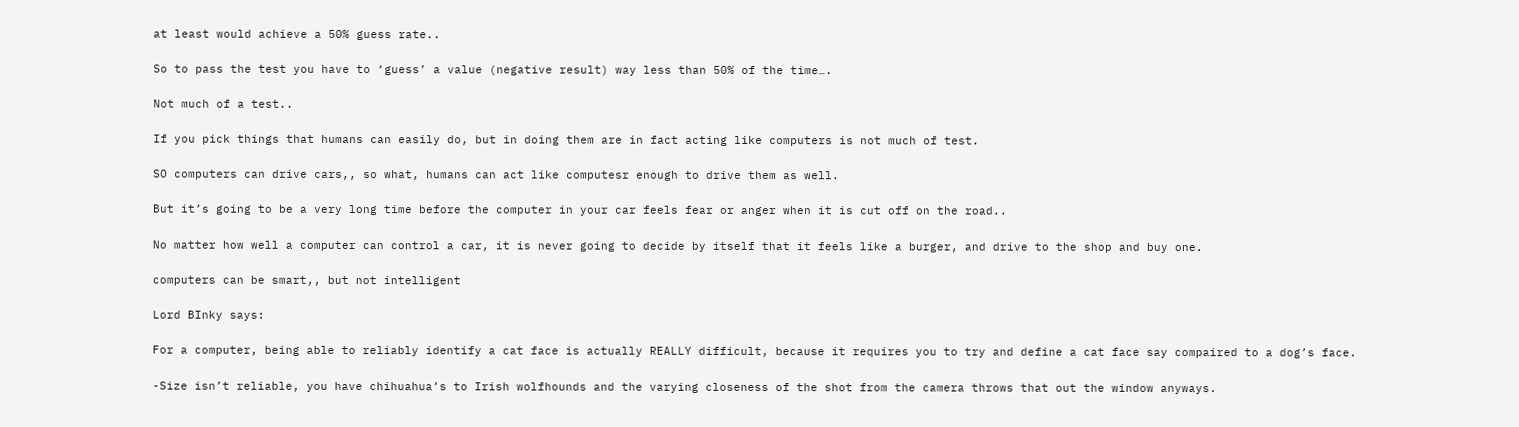at least would achieve a 50% guess rate..

So to pass the test you have to ‘guess’ a value (negative result) way less than 50% of the time….

Not much of a test..

If you pick things that humans can easily do, but in doing them are in fact acting like computers is not much of test.

SO computers can drive cars,, so what, humans can act like computesr enough to drive them as well.

But it’s going to be a very long time before the computer in your car feels fear or anger when it is cut off on the road..

No matter how well a computer can control a car, it is never going to decide by itself that it feels like a burger, and drive to the shop and buy one.

computers can be smart,, but not intelligent

Lord BInky says:

For a computer, being able to reliably identify a cat face is actually REALLY difficult, because it requires you to try and define a cat face say compaired to a dog’s face.

-Size isn’t reliable, you have chihuahua’s to Irish wolfhounds and the varying closeness of the shot from the camera throws that out the window anyways.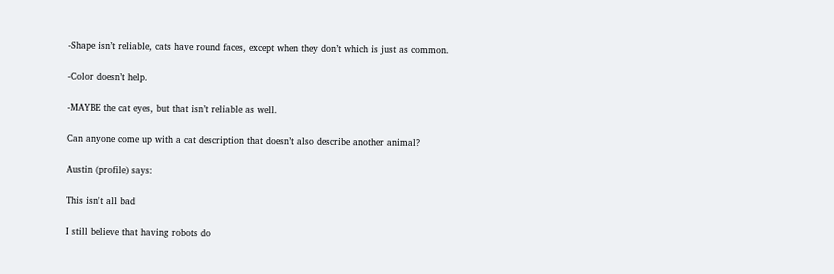-Shape isn’t reliable, cats have round faces, except when they don’t which is just as common.

-Color doesn’t help.

-MAYBE the cat eyes, but that isn’t reliable as well.

Can anyone come up with a cat description that doesn’t also describe another animal?

Austin (profile) says:

This isn't all bad

I still believe that having robots do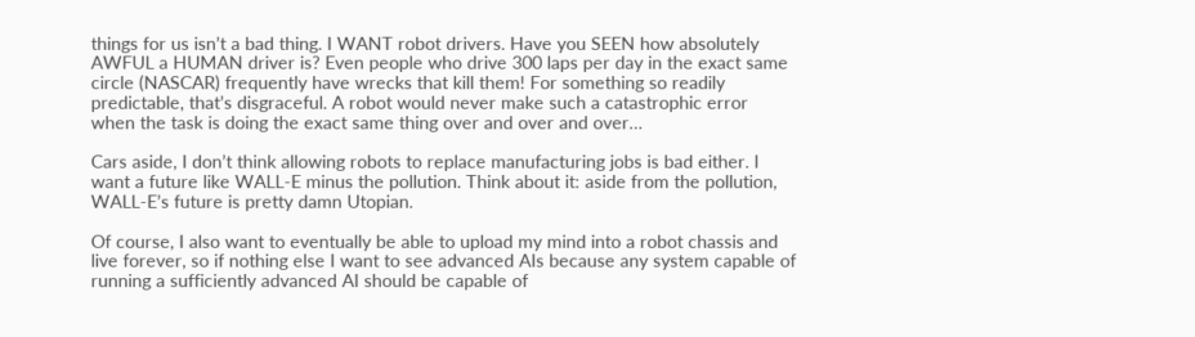things for us isn’t a bad thing. I WANT robot drivers. Have you SEEN how absolutely AWFUL a HUMAN driver is? Even people who drive 300 laps per day in the exact same circle (NASCAR) frequently have wrecks that kill them! For something so readily predictable, that’s disgraceful. A robot would never make such a catastrophic error when the task is doing the exact same thing over and over and over…

Cars aside, I don’t think allowing robots to replace manufacturing jobs is bad either. I want a future like WALL-E minus the pollution. Think about it: aside from the pollution, WALL-E’s future is pretty damn Utopian.

Of course, I also want to eventually be able to upload my mind into a robot chassis and live forever, so if nothing else I want to see advanced AIs because any system capable of running a sufficiently advanced AI should be capable of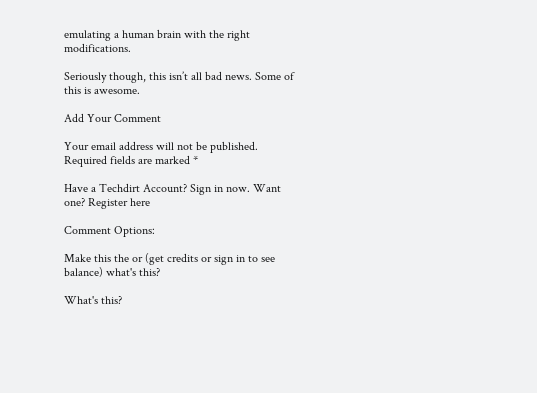emulating a human brain with the right modifications.

Seriously though, this isn’t all bad news. Some of this is awesome.

Add Your Comment

Your email address will not be published. Required fields are marked *

Have a Techdirt Account? Sign in now. Want one? Register here

Comment Options:

Make this the or (get credits or sign in to see balance) what's this?

What's this?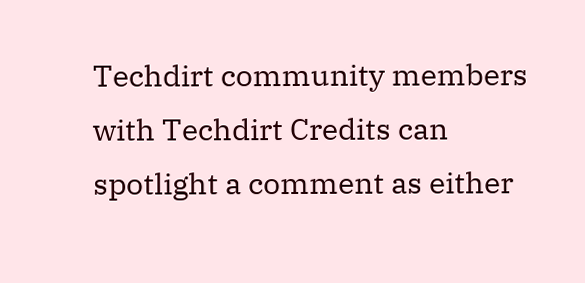Techdirt community members with Techdirt Credits can spotlight a comment as either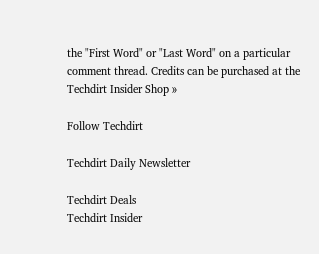the "First Word" or "Last Word" on a particular comment thread. Credits can be purchased at the Techdirt Insider Shop »

Follow Techdirt

Techdirt Daily Newsletter

Techdirt Deals
Techdirt Insider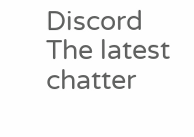Discord
The latest chatter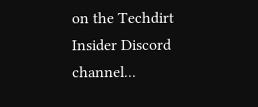on the Techdirt Insider Discord channel...